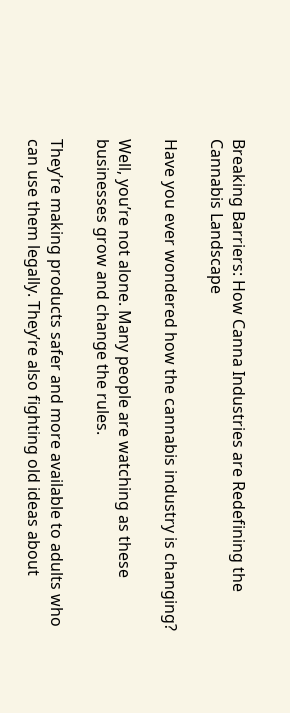Breaking Barriers: How Canna Industries are Redefining the Cannabis Landscape

Have you ever wondered how the cannabis industry is changing?

Well, you’re not alone. Many people are watching as these businesses grow and change the rules.

They’re making products safer and more available to adults who can use them legally. They’re also fighting old ideas about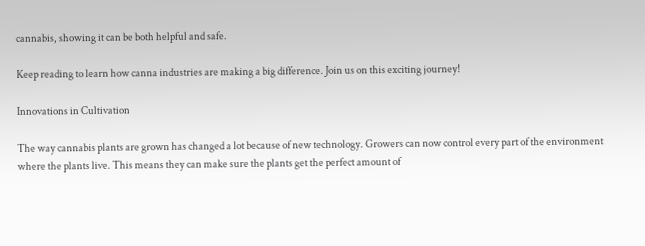cannabis, showing it can be both helpful and safe.

Keep reading to learn how canna industries are making a big difference. Join us on this exciting journey!

Innovations in Cultivation

The way cannabis plants are grown has changed a lot because of new technology. Growers can now control every part of the environment where the plants live. This means they can make sure the plants get the perfect amount of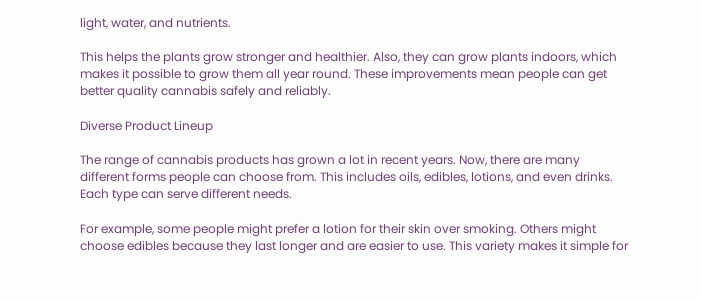light, water, and nutrients.

This helps the plants grow stronger and healthier. Also, they can grow plants indoors, which makes it possible to grow them all year round. These improvements mean people can get better quality cannabis safely and reliably.

Diverse Product Lineup

The range of cannabis products has grown a lot in recent years. Now, there are many different forms people can choose from. This includes oils, edibles, lotions, and even drinks. Each type can serve different needs.

For example, some people might prefer a lotion for their skin over smoking. Others might choose edibles because they last longer and are easier to use. This variety makes it simple for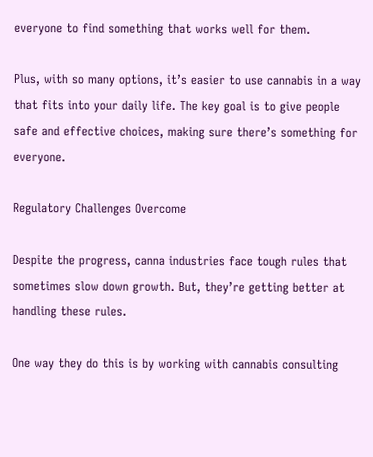everyone to find something that works well for them.

Plus, with so many options, it’s easier to use cannabis in a way that fits into your daily life. The key goal is to give people safe and effective choices, making sure there’s something for everyone.

Regulatory Challenges Overcome

Despite the progress, canna industries face tough rules that sometimes slow down growth. But, they’re getting better at handling these rules.

One way they do this is by working with cannabis consulting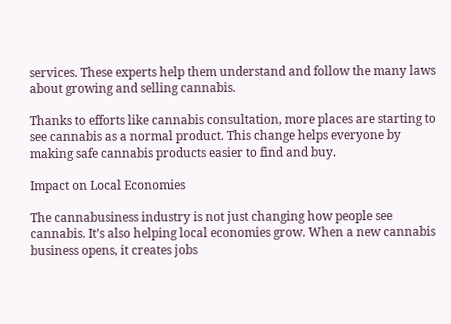services. These experts help them understand and follow the many laws about growing and selling cannabis.

Thanks to efforts like cannabis consultation, more places are starting to see cannabis as a normal product. This change helps everyone by making safe cannabis products easier to find and buy.

Impact on Local Economies

The cannabusiness industry is not just changing how people see cannabis. It’s also helping local economies grow. When a new cannabis business opens, it creates jobs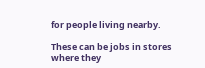for people living nearby.

These can be jobs in stores where they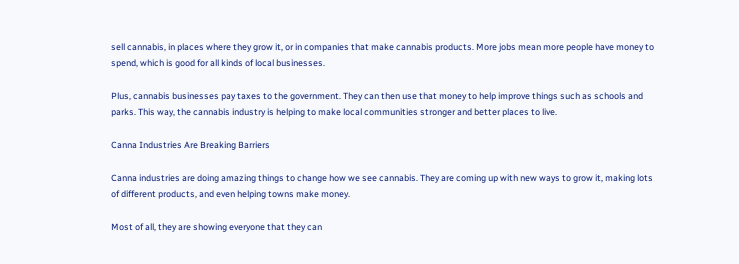sell cannabis, in places where they grow it, or in companies that make cannabis products. More jobs mean more people have money to spend, which is good for all kinds of local businesses.

Plus, cannabis businesses pay taxes to the government. They can then use that money to help improve things such as schools and parks. This way, the cannabis industry is helping to make local communities stronger and better places to live.

Canna Industries Are Breaking Barriers

Canna industries are doing amazing things to change how we see cannabis. They are coming up with new ways to grow it, making lots of different products, and even helping towns make money.

Most of all, they are showing everyone that they can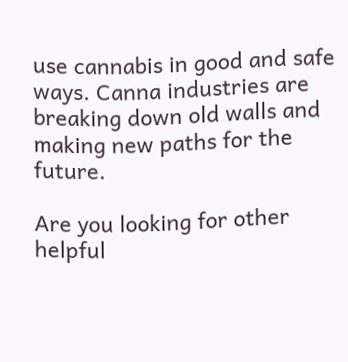use cannabis in good and safe ways. Canna industries are breaking down old walls and making new paths for the future.

Are you looking for other helpful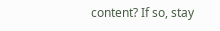content? If so, stay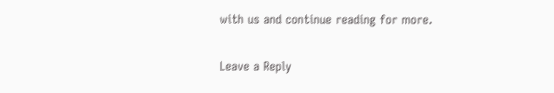with us and continue reading for more.

Leave a Reply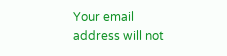Your email address will not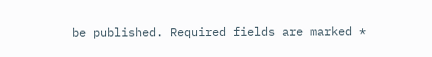be published. Required fields are marked *